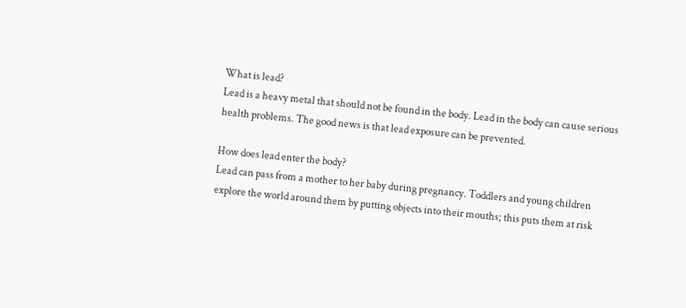What is lead?
Lead is a heavy metal that should not be found in the body. Lead in the body can cause serious health problems. The good news is that lead exposure can be prevented.

How does lead enter the body?
Lead can pass from a mother to her baby during pregnancy. Toddlers and young children explore the world around them by putting objects into their mouths; this puts them at risk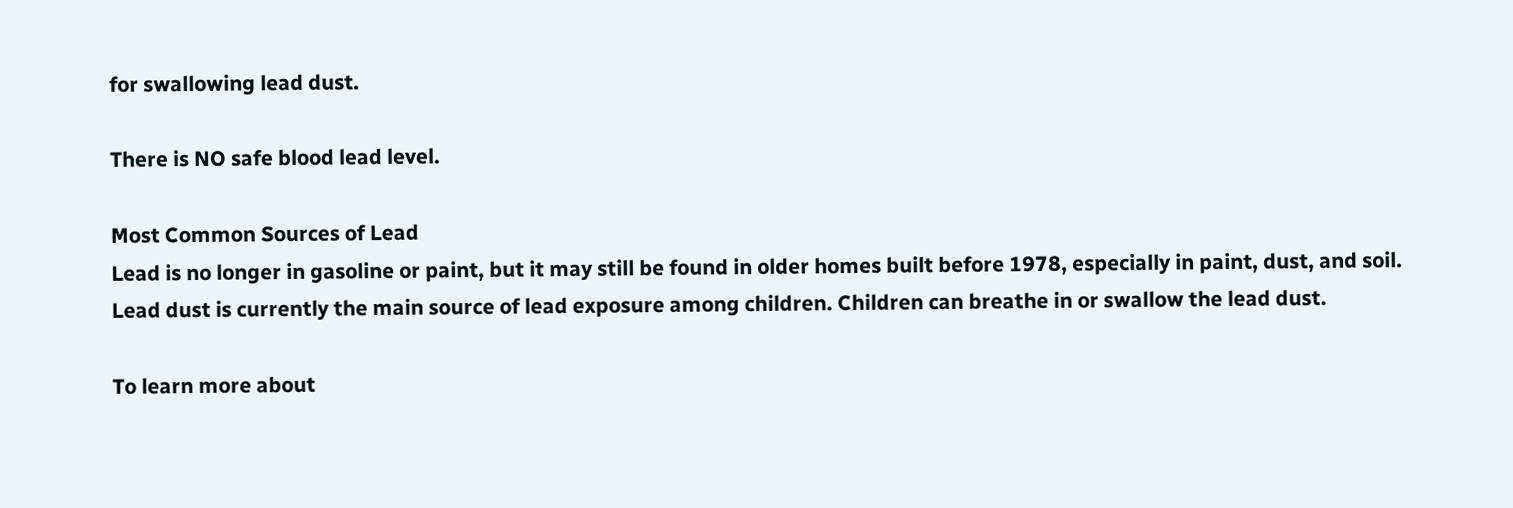for swallowing lead dust.

There is NO safe blood lead level.

Most Common Sources of Lead
Lead is no longer in gasoline or paint, but it may still be found in older homes built before 1978, especially in paint, dust, and soil. Lead dust is currently the main source of lead exposure among children. Children can breathe in or swallow the lead dust.

To learn more about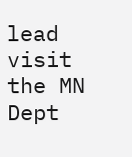lead visit the MN Dept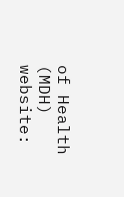of Health (MDH) website: